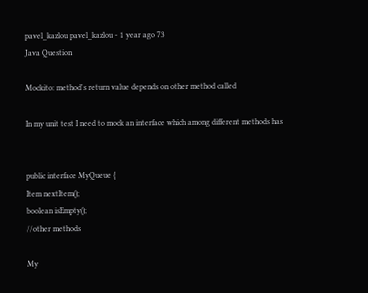pavel_kazlou pavel_kazlou - 1 year ago 73
Java Question

Mockito: method's return value depends on other method called

In my unit test I need to mock an interface which among different methods has


public interface MyQueue {
Item nextItem();
boolean isEmpty();
//other methods

My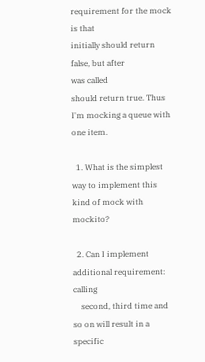requirement for the mock is that
initially should return false, but after
was called
should return true. Thus I'm mocking a queue with one item.

  1. What is the simplest way to implement this kind of mock with mockito?

  2. Can I implement additional requirement: calling
    second, third time and so on will result in a specific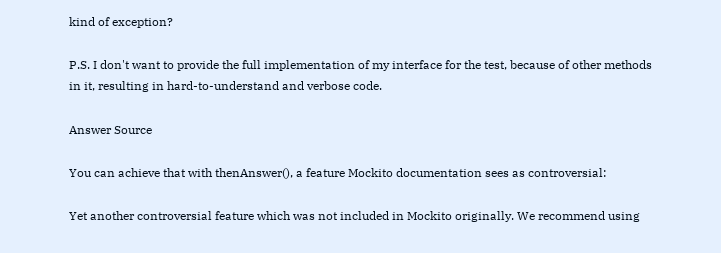kind of exception?

P.S. I don't want to provide the full implementation of my interface for the test, because of other methods in it, resulting in hard-to-understand and verbose code.

Answer Source

You can achieve that with thenAnswer(), a feature Mockito documentation sees as controversial:

Yet another controversial feature which was not included in Mockito originally. We recommend using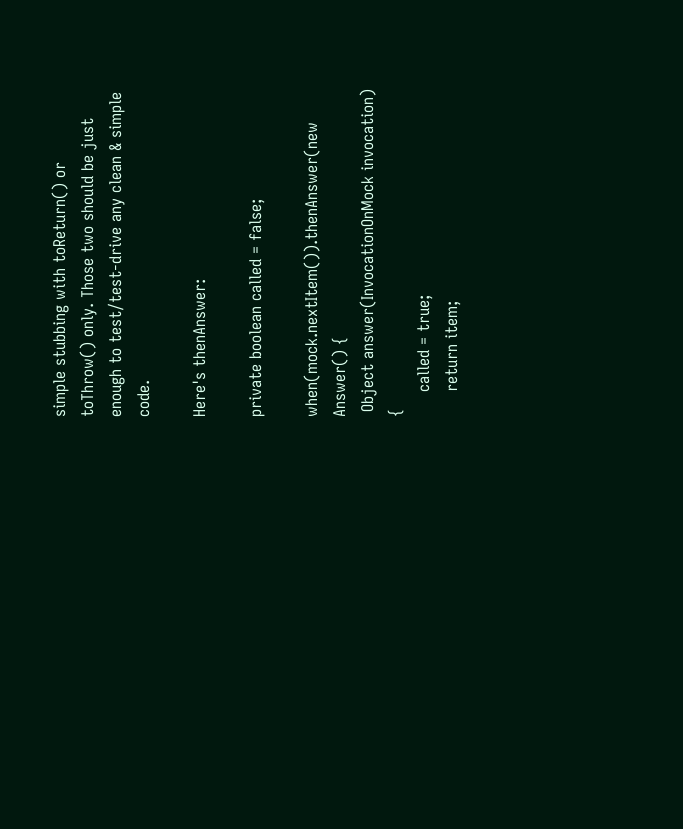simple stubbing with toReturn() or toThrow() only. Those two should be just enough to test/test-drive any clean & simple code.

Here's thenAnswer:

private boolean called = false;

when(mock.nextItem()).thenAnswer(new Answer() {
 Object answer(InvocationOnMock invocation) {
     called = true;
     return item;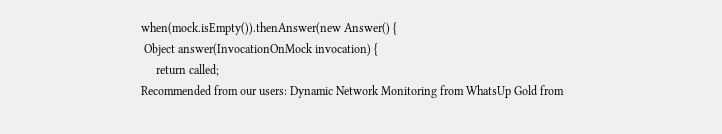when(mock.isEmpty()).thenAnswer(new Answer() {
 Object answer(InvocationOnMock invocation) {
     return called;
Recommended from our users: Dynamic Network Monitoring from WhatsUp Gold from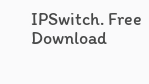IPSwitch. Free Download